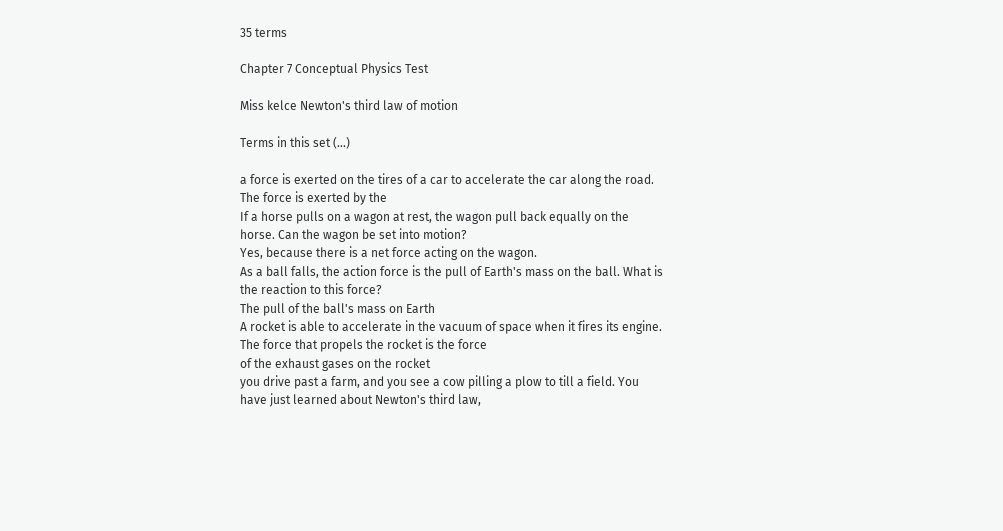35 terms

Chapter 7 Conceptual Physics Test

Miss kelce Newton's third law of motion

Terms in this set (...)

a force is exerted on the tires of a car to accelerate the car along the road. The force is exerted by the
If a horse pulls on a wagon at rest, the wagon pull back equally on the horse. Can the wagon be set into motion?
Yes, because there is a net force acting on the wagon.
As a ball falls, the action force is the pull of Earth's mass on the ball. What is the reaction to this force?
The pull of the ball's mass on Earth
A rocket is able to accelerate in the vacuum of space when it fires its engine. The force that propels the rocket is the force
of the exhaust gases on the rocket
you drive past a farm, and you see a cow pilling a plow to till a field. You have just learned about Newton's third law,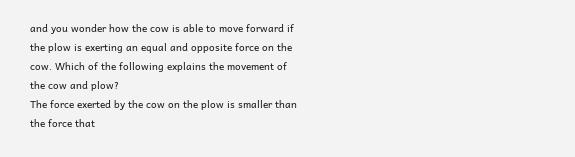and you wonder how the cow is able to move forward if the plow is exerting an equal and opposite force on the cow. Which of the following explains the movement of the cow and plow?
The force exerted by the cow on the plow is smaller than the force that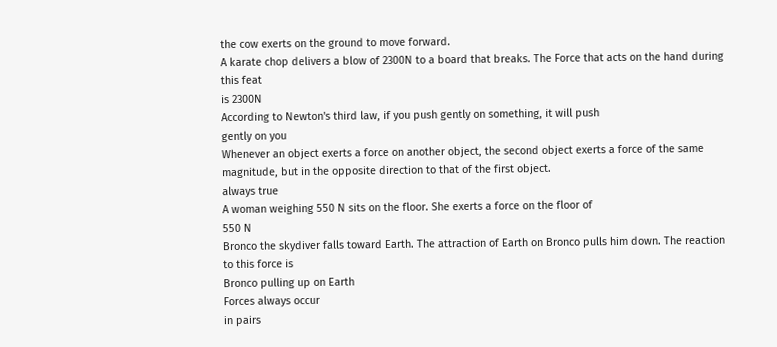the cow exerts on the ground to move forward.
A karate chop delivers a blow of 2300N to a board that breaks. The Force that acts on the hand during this feat
is 2300N
According to Newton's third law, if you push gently on something, it will push
gently on you
Whenever an object exerts a force on another object, the second object exerts a force of the same magnitude, but in the opposite direction to that of the first object.
always true
A woman weighing 550 N sits on the floor. She exerts a force on the floor of
550 N
Bronco the skydiver falls toward Earth. The attraction of Earth on Bronco pulls him down. The reaction to this force is
Bronco pulling up on Earth
Forces always occur
in pairs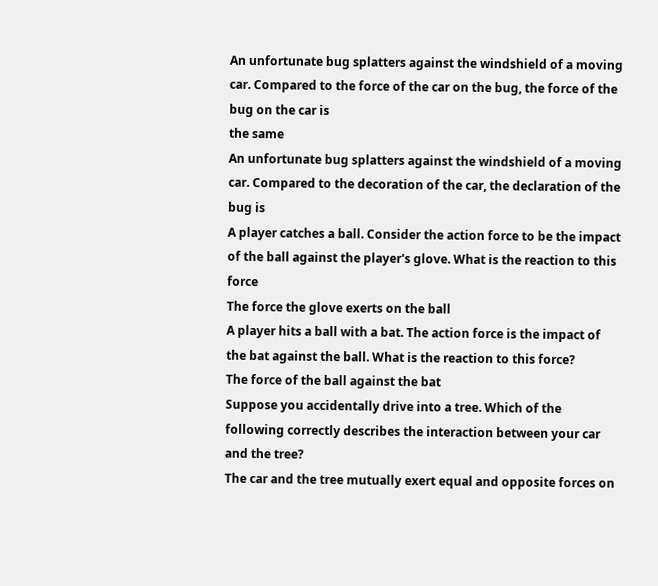An unfortunate bug splatters against the windshield of a moving car. Compared to the force of the car on the bug, the force of the bug on the car is
the same
An unfortunate bug splatters against the windshield of a moving car. Compared to the decoration of the car, the declaration of the bug is
A player catches a ball. Consider the action force to be the impact of the ball against the player's glove. What is the reaction to this force
The force the glove exerts on the ball
A player hits a ball with a bat. The action force is the impact of the bat against the ball. What is the reaction to this force?
The force of the ball against the bat
Suppose you accidentally drive into a tree. Which of the following correctly describes the interaction between your car and the tree?
The car and the tree mutually exert equal and opposite forces on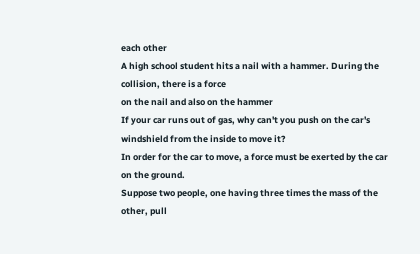each other
A high school student hits a nail with a hammer. During the collision, there is a force
on the nail and also on the hammer
If your car runs out of gas, why can't you push on the car's windshield from the inside to move it?
In order for the car to move, a force must be exerted by the car on the ground.
Suppose two people, one having three times the mass of the other, pull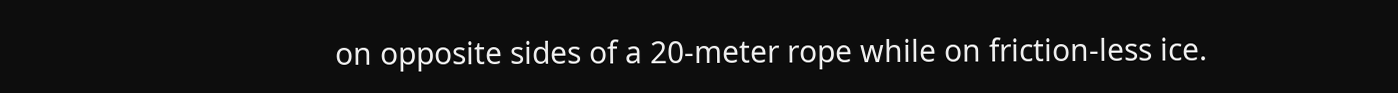on opposite sides of a 20-meter rope while on friction-less ice.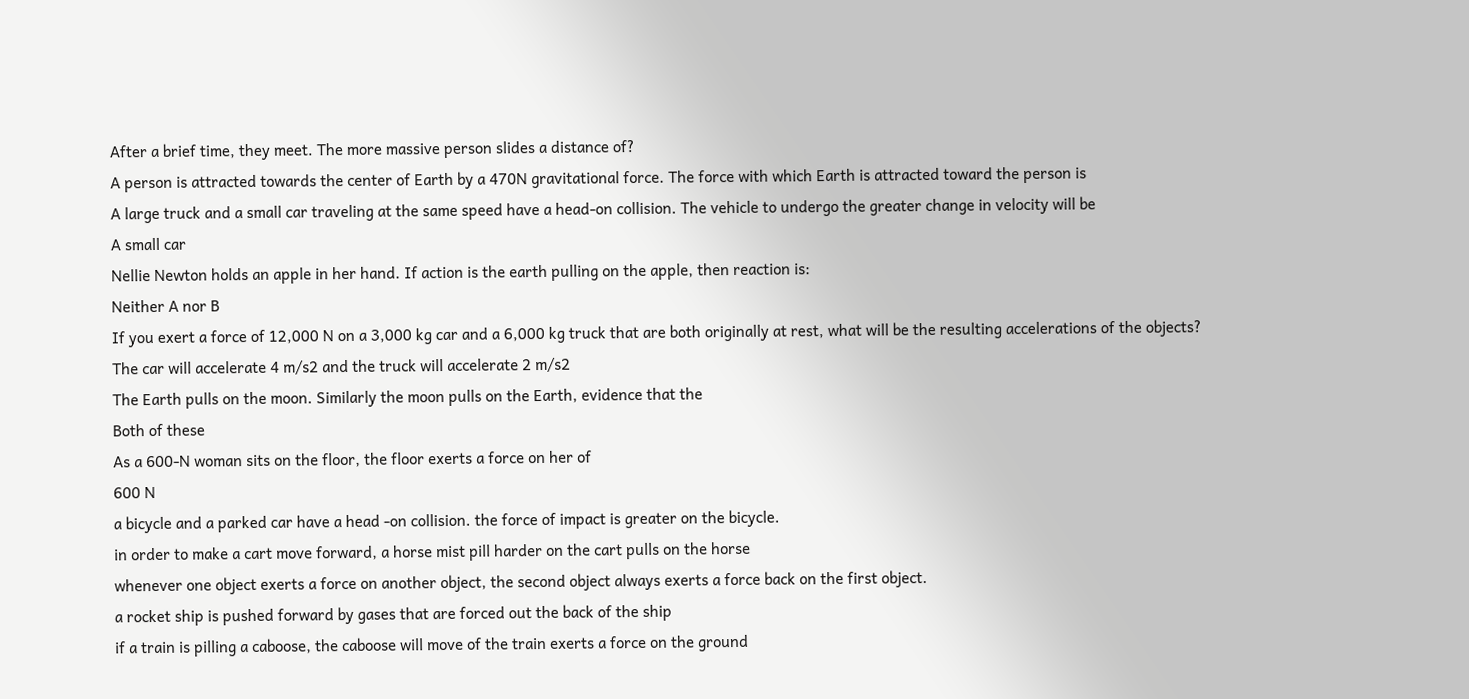After a brief time, they meet. The more massive person slides a distance of?
A person is attracted towards the center of Earth by a 470N gravitational force. The force with which Earth is attracted toward the person is
A large truck and a small car traveling at the same speed have a head-on collision. The vehicle to undergo the greater change in velocity will be
A small car
Nellie Newton holds an apple in her hand. If action is the earth pulling on the apple, then reaction is:
Neither A nor B
If you exert a force of 12,000 N on a 3,000 kg car and a 6,000 kg truck that are both originally at rest, what will be the resulting accelerations of the objects?
The car will accelerate 4 m/s2 and the truck will accelerate 2 m/s2
The Earth pulls on the moon. Similarly the moon pulls on the Earth, evidence that the
Both of these
As a 600-N woman sits on the floor, the floor exerts a force on her of
600 N
a bicycle and a parked car have a head -on collision. the force of impact is greater on the bicycle.
in order to make a cart move forward, a horse mist pill harder on the cart pulls on the horse
whenever one object exerts a force on another object, the second object always exerts a force back on the first object.
a rocket ship is pushed forward by gases that are forced out the back of the ship
if a train is pilling a caboose, the caboose will move of the train exerts a force on the ground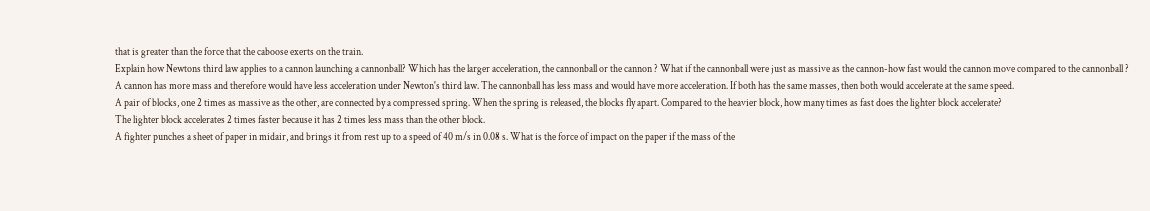that is greater than the force that the caboose exerts on the train.
Explain how Newtons third law applies to a cannon launching a cannonball? Which has the larger acceleration, the cannonball or the cannon ? What if the cannonball were just as massive as the cannon-how fast would the cannon move compared to the cannonball ?
A cannon has more mass and therefore would have less acceleration under Newton's third law. The cannonball has less mass and would have more acceleration. If both has the same masses, then both would accelerate at the same speed.
A pair of blocks, one 2 times as massive as the other, are connected by a compressed spring. When the spring is released, the blocks fly apart. Compared to the heavier block, how many times as fast does the lighter block accelerate?
The lighter block accelerates 2 times faster because it has 2 times less mass than the other block.
A fighter punches a sheet of paper in midair, and brings it from rest up to a speed of 40 m/s in 0.08 s. What is the force of impact on the paper if the mass of the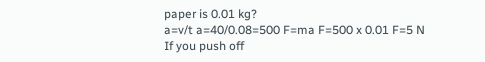paper is 0.01 kg?
a=v/t a=40/0.08=500 F=ma F=500 x 0.01 F=5 N
If you push off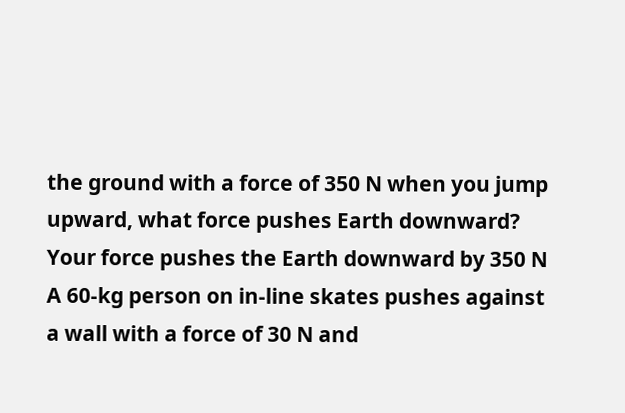the ground with a force of 350 N when you jump upward, what force pushes Earth downward?
Your force pushes the Earth downward by 350 N
A 60-kg person on in-line skates pushes against a wall with a force of 30 N and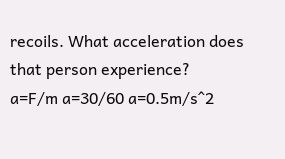recoils. What acceleration does that person experience?
a=F/m a=30/60 a=0.5m/s^2